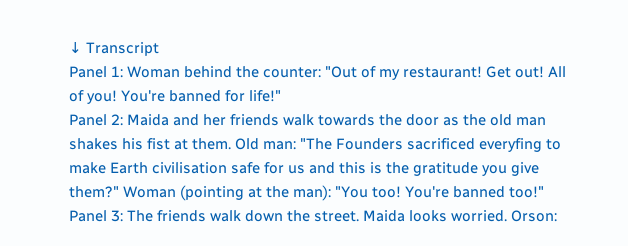↓ Transcript
Panel 1: Woman behind the counter: "Out of my restaurant! Get out! All of you! You're banned for life!"
Panel 2: Maida and her friends walk towards the door as the old man shakes his fist at them. Old man: "The Founders sacrificed everyfing to make Earth civilisation safe for us and this is the gratitude you give them?" Woman (pointing at the man): "You too! You're banned too!"
Panel 3: The friends walk down the street. Maida looks worried. Orson: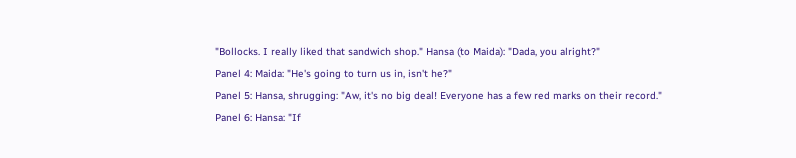"Bollocks. I really liked that sandwich shop." Hansa (to Maida): "Dada, you alright?"
Panel 4: Maida: "He's going to turn us in, isn't he?"
Panel 5: Hansa, shrugging: "Aw, it's no big deal! Everyone has a few red marks on their record."
Panel 6: Hansa: "If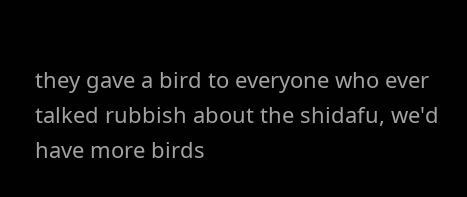they gave a bird to everyone who ever talked rubbish about the shidafu, we'd have more birds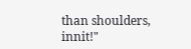than shoulders, innit!"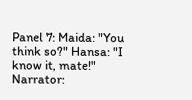Panel 7: Maida: "You think so?" Hansa: "I know it, mate!" Narrator: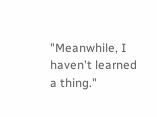"Meanwhile, I haven't learned a thing."